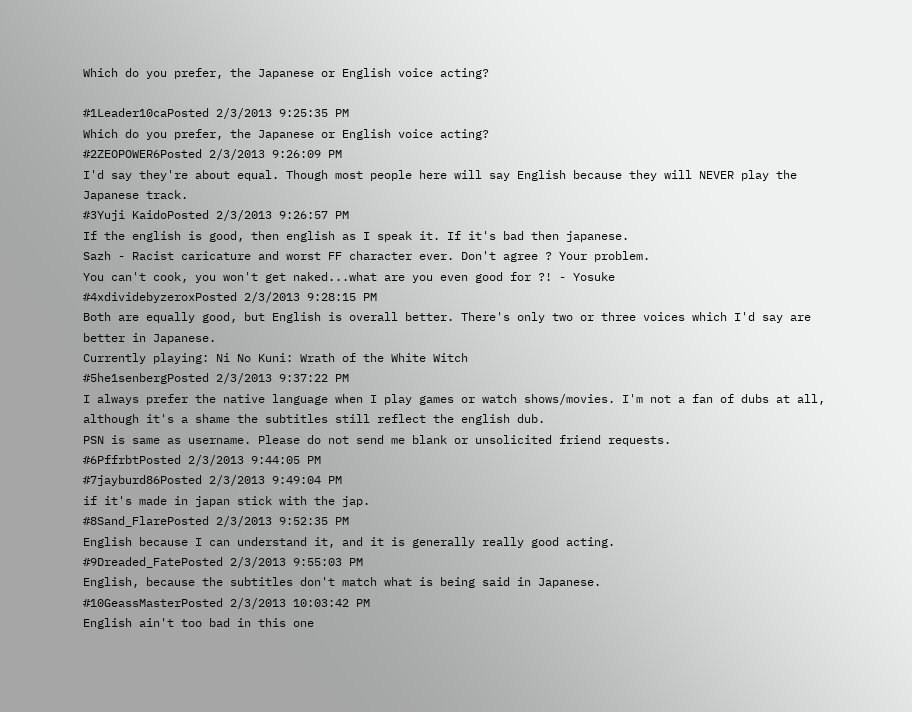Which do you prefer, the Japanese or English voice acting?

#1Leader10caPosted 2/3/2013 9:25:35 PM
Which do you prefer, the Japanese or English voice acting?
#2ZEOPOWER6Posted 2/3/2013 9:26:09 PM
I'd say they're about equal. Though most people here will say English because they will NEVER play the Japanese track.
#3Yuji KaidoPosted 2/3/2013 9:26:57 PM
If the english is good, then english as I speak it. If it's bad then japanese.
Sazh - Racist caricature and worst FF character ever. Don't agree ? Your problem.
You can't cook, you won't get naked...what are you even good for ?! - Yosuke
#4xdividebyzeroxPosted 2/3/2013 9:28:15 PM
Both are equally good, but English is overall better. There's only two or three voices which I'd say are better in Japanese.
Currently playing: Ni No Kuni: Wrath of the White Witch
#5he1senbergPosted 2/3/2013 9:37:22 PM
I always prefer the native language when I play games or watch shows/movies. I'm not a fan of dubs at all, although it's a shame the subtitles still reflect the english dub.
PSN is same as username. Please do not send me blank or unsolicited friend requests.
#6PffrbtPosted 2/3/2013 9:44:05 PM
#7jayburd86Posted 2/3/2013 9:49:04 PM
if it's made in japan stick with the jap.
#8Sand_FlarePosted 2/3/2013 9:52:35 PM
English because I can understand it, and it is generally really good acting.
#9Dreaded_FatePosted 2/3/2013 9:55:03 PM
English, because the subtitles don't match what is being said in Japanese.
#10GeassMasterPosted 2/3/2013 10:03:42 PM
English ain't too bad in this one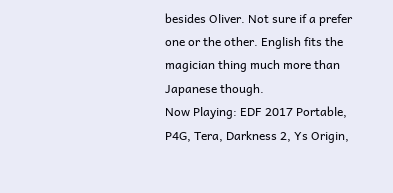besides Oliver. Not sure if a prefer one or the other. English fits the magician thing much more than Japanese though.
Now Playing: EDF 2017 Portable, P4G, Tera, Darkness 2, Ys Origin,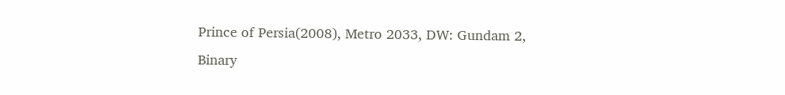Prince of Persia(2008), Metro 2033, DW: Gundam 2, Binary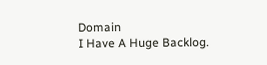Domain
I Have A Huge Backlog.